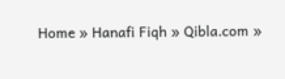Home » Hanafi Fiqh » Qibla.com »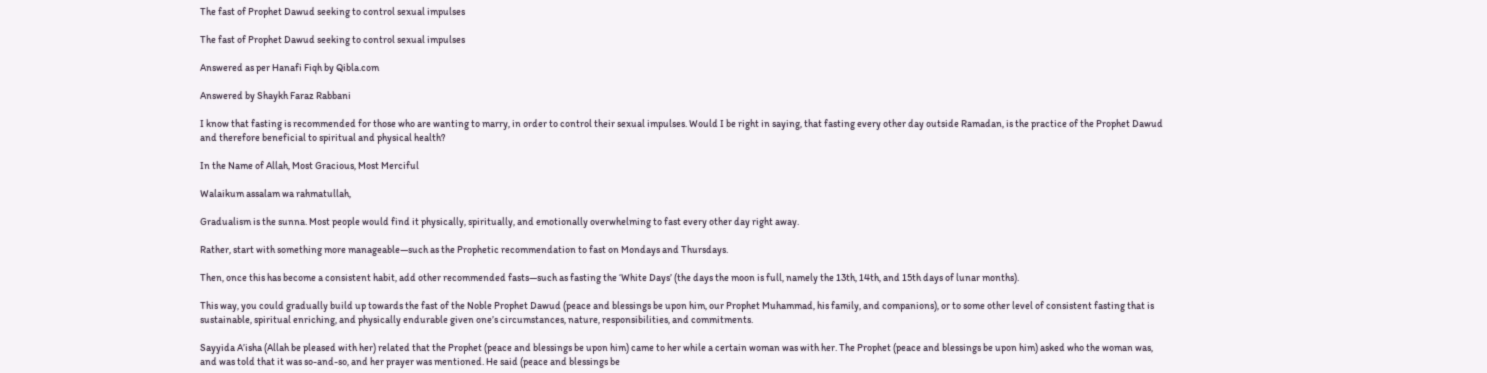The fast of Prophet Dawud seeking to control sexual impulses

The fast of Prophet Dawud seeking to control sexual impulses

Answered as per Hanafi Fiqh by Qibla.com

Answered by Shaykh Faraz Rabbani

I know that fasting is recommended for those who are wanting to marry, in order to control their sexual impulses. Would I be right in saying, that fasting every other day outside Ramadan, is the practice of the Prophet Dawud and therefore beneficial to spiritual and physical health?

In the Name of Allah, Most Gracious, Most Merciful

Walaikum assalam wa rahmatullah,

Gradualism is the sunna. Most people would find it physically, spiritually, and emotionally overwhelming to fast every other day right away.

Rather, start with something more manageable—such as the Prophetic recommendation to fast on Mondays and Thursdays.

Then, once this has become a consistent habit, add other recommended fasts—such as fasting the ‘White Days’ (the days the moon is full, namely the 13th, 14th, and 15th days of lunar months).

This way, you could gradually build up towards the fast of the Noble Prophet Dawud (peace and blessings be upon him, our Prophet Muhammad, his family, and companions), or to some other level of consistent fasting that is sustainable, spiritual enriching, and physically endurable given one’s circumstances, nature, responsibilities, and commitments.

Sayyida A’isha (Allah be pleased with her) related that the Prophet (peace and blessings be upon him) came to her while a certain woman was with her. The Prophet (peace and blessings be upon him) asked who the woman was, and was told that it was so-and-so, and her prayer was mentioned. He said (peace and blessings be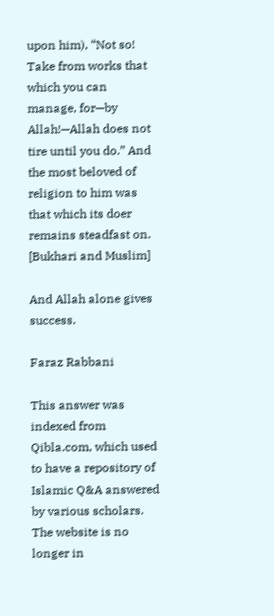upon him), “Not so! Take from works that which you can manage, for—by Allah!—Allah does not tire until you do.” And the most beloved of religion to him was that which its doer remains steadfast on. [Bukhari and Muslim]

And Allah alone gives success.

Faraz Rabbani

This answer was indexed from Qibla.com, which used to have a repository of Islamic Q&A answered by various scholars. The website is no longer in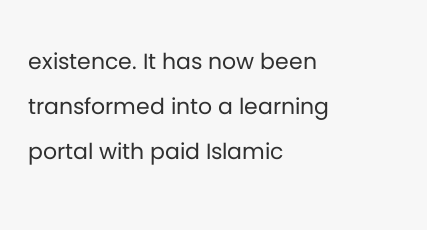existence. It has now been transformed into a learning portal with paid Islamic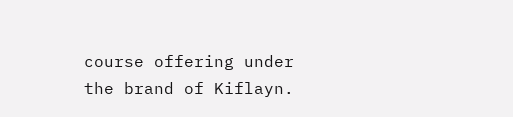course offering under the brand of Kiflayn.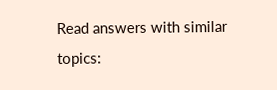Read answers with similar topics: